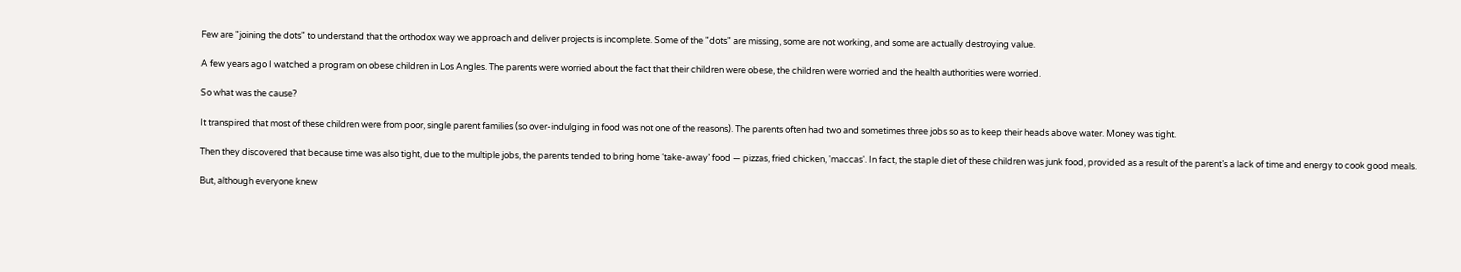Few are "joining the dots" to understand that the orthodox way we approach and deliver projects is incomplete. Some of the "dots" are missing, some are not working, and some are actually destroying value.

A few years ago I watched a program on obese children in Los Angles. The parents were worried about the fact that their children were obese, the children were worried and the health authorities were worried.

So what was the cause?

It transpired that most of these children were from poor, single parent families (so over-indulging in food was not one of the reasons). The parents often had two and sometimes three jobs so as to keep their heads above water. Money was tight.

Then they discovered that because time was also tight, due to the multiple jobs, the parents tended to bring home ‘take-away’ food — pizzas, fried chicken, 'maccas'. In fact, the staple diet of these children was junk food, provided as a result of the parent’s a lack of time and energy to cook good meals.

But, although everyone knew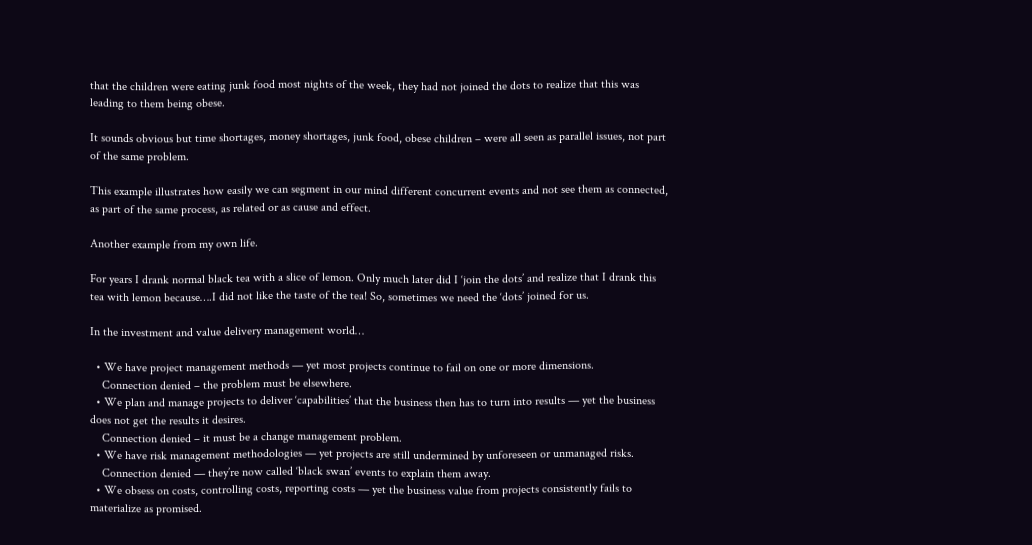that the children were eating junk food most nights of the week, they had not joined the dots to realize that this was leading to them being obese.

It sounds obvious but time shortages, money shortages, junk food, obese children – were all seen as parallel issues, not part of the same problem.

This example illustrates how easily we can segment in our mind different concurrent events and not see them as connected, as part of the same process, as related or as cause and effect.

Another example from my own life.

For years I drank normal black tea with a slice of lemon. Only much later did I ‘join the dots’ and realize that I drank this tea with lemon because….I did not like the taste of the tea! So, sometimes we need the ‘dots’ joined for us.

In the investment and value delivery management world…

  • We have project management methods — yet most projects continue to fail on one or more dimensions.
    Connection denied – the problem must be elsewhere.
  • We plan and manage projects to deliver ‘capabilities’ that the business then has to turn into results — yet the business does not get the results it desires.
    Connection denied – it must be a change management problem.
  • We have risk management methodologies — yet projects are still undermined by unforeseen or unmanaged risks.
    Connection denied — they’re now called ‘black swan’ events to explain them away.
  • We obsess on costs, controlling costs, reporting costs — yet the business value from projects consistently fails to materialize as promised.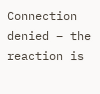Connection denied – the reaction is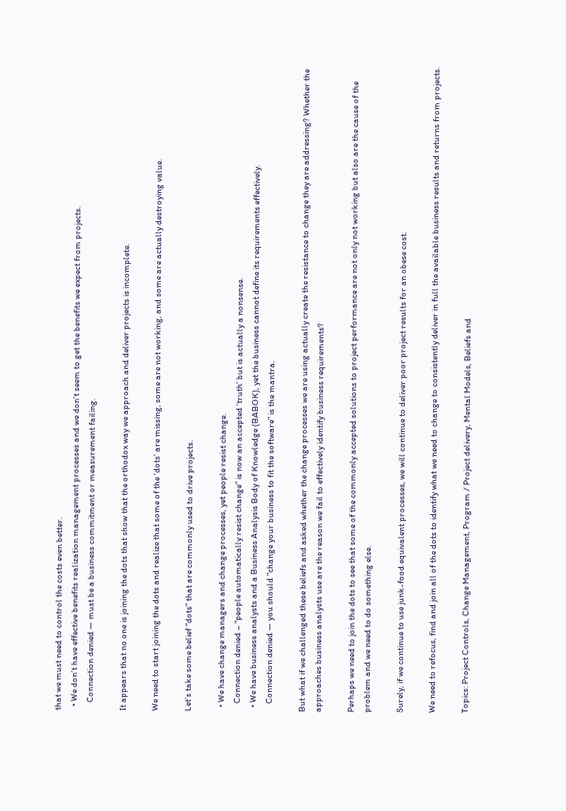that we must need to control the costs even better.
  • We don’t have effective benefits realization management processes and we don’t seem to get the benefits we expect from projects.
    Connection denied — must be a business commitment or measurement failing.

It appears that no one is joining the dots that show that the orthodox way we approach and deliver projects is incomplete.

We need to start joining the dots and realize that some of the ‘dots’ are missing, some are not working, and some are actually destroying value.

Let’s take some belief “dots” that are commonly used to drive projects.

  • We have change managers and change processes, yet people resist change.
    Connection denied – “people automatically resist change” is now an accepted ‘truth’ but is actually a nonsense.
  • We have business analysts and a Business Analysis Body of Knowledge (BABOK), yet the business cannot define its requirements effectively.
    Connection denied — you should “change your business to fit the software” is the mantra.

But what if we challenged these beliefs and asked whether the change processes we are using actually create the resistance to change they are addressing? Whether the approaches business analysts use are the reason we fail to effectively identify business requirements?

Perhaps we need to join the dots to see that some of the commonly accepted solutions to project performance are not only not working but also are the cause of the problem and we need to do something else.

Surely, if we continue to use junk-food equivalent processes, we will continue to deliver poor project results for an obese cost.

We need to refocus, find and join all of the dots to identify what we need to change to consistently deliver in full the available business results and returns from projects.

Topics: Project Controls, Change Management, Program / Project delivery, Mental Models, Beliefs and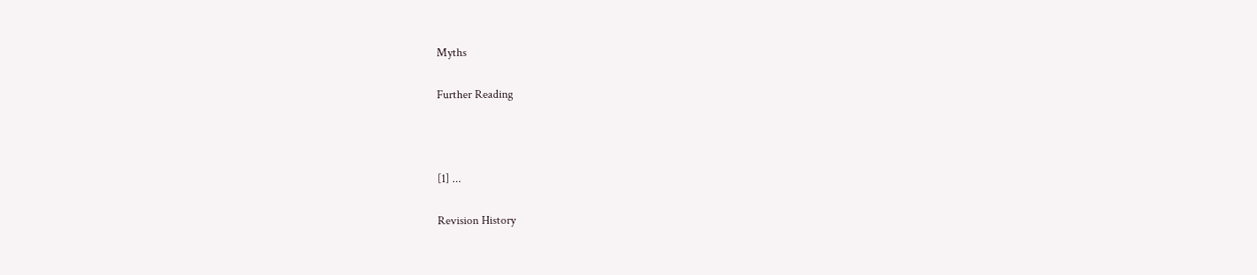Myths

Further Reading



[1] ...

Revision History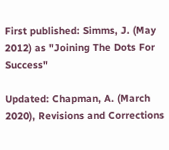First published: Simms, J. (May 2012) as "Joining The Dots For Success"

Updated: Chapman, A. (March 2020), Revisions and Corrections